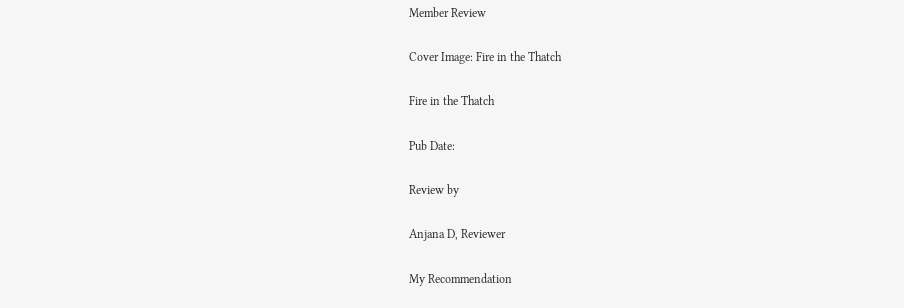Member Review

Cover Image: Fire in the Thatch

Fire in the Thatch

Pub Date:

Review by

Anjana D, Reviewer

My Recommendation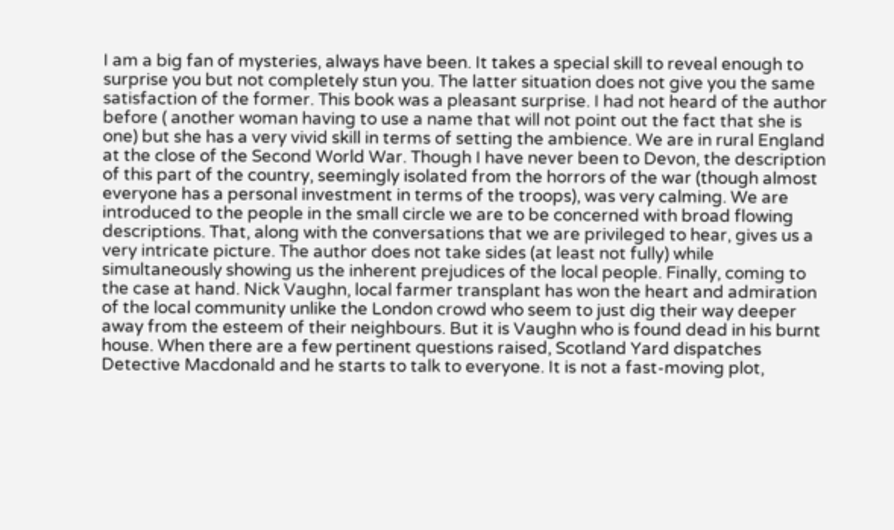I am a big fan of mysteries, always have been. It takes a special skill to reveal enough to surprise you but not completely stun you. The latter situation does not give you the same satisfaction of the former. This book was a pleasant surprise. I had not heard of the author before ( another woman having to use a name that will not point out the fact that she is one) but she has a very vivid skill in terms of setting the ambience. We are in rural England at the close of the Second World War. Though I have never been to Devon, the description of this part of the country, seemingly isolated from the horrors of the war (though almost everyone has a personal investment in terms of the troops), was very calming. We are introduced to the people in the small circle we are to be concerned with broad flowing descriptions. That, along with the conversations that we are privileged to hear, gives us a very intricate picture. The author does not take sides (at least not fully) while simultaneously showing us the inherent prejudices of the local people. Finally, coming to the case at hand. Nick Vaughn, local farmer transplant has won the heart and admiration of the local community unlike the London crowd who seem to just dig their way deeper away from the esteem of their neighbours. But it is Vaughn who is found dead in his burnt house. When there are a few pertinent questions raised, Scotland Yard dispatches Detective Macdonald and he starts to talk to everyone. It is not a fast-moving plot,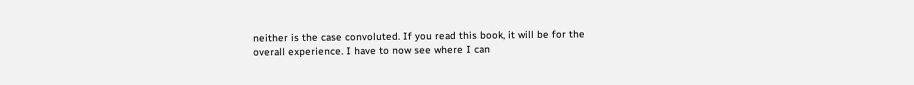neither is the case convoluted. If you read this book, it will be for the overall experience. I have to now see where I can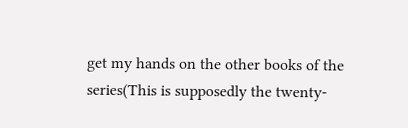get my hands on the other books of the series(This is supposedly the twenty-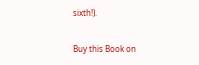sixth!).

Buy this Book on